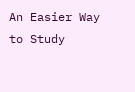An Easier Way to Study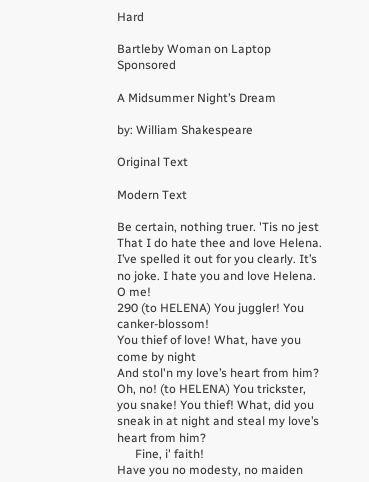Hard

Bartleby Woman on Laptop Sponsored

A Midsummer Night’s Dream

by: William Shakespeare

Original Text

Modern Text

Be certain, nothing truer. 'Tis no jest
That I do hate thee and love Helena.
I’ve spelled it out for you clearly. It’s no joke. I hate you and love Helena.
O me!
290 (to HELENA) You juggler! You canker-blossom!
You thief of love! What, have you come by night
And stol'n my love’s heart from him?
Oh, no! (to HELENA) You trickster, you snake! You thief! What, did you sneak in at night and steal my love’s heart from him?
      Fine, i' faith!
Have you no modesty, no maiden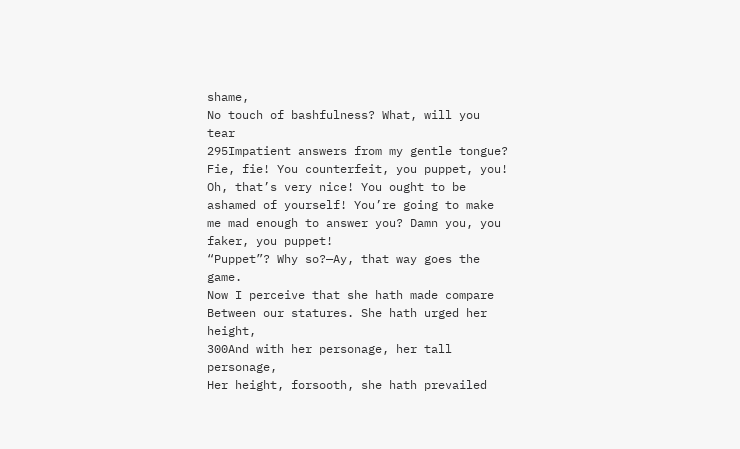shame,
No touch of bashfulness? What, will you tear
295Impatient answers from my gentle tongue?
Fie, fie! You counterfeit, you puppet, you!
Oh, that’s very nice! You ought to be ashamed of yourself! You’re going to make me mad enough to answer you? Damn you, you faker, you puppet!
“Puppet”? Why so?—Ay, that way goes the game.
Now I perceive that she hath made compare
Between our statures. She hath urged her height,
300And with her personage, her tall personage,
Her height, forsooth, she hath prevailed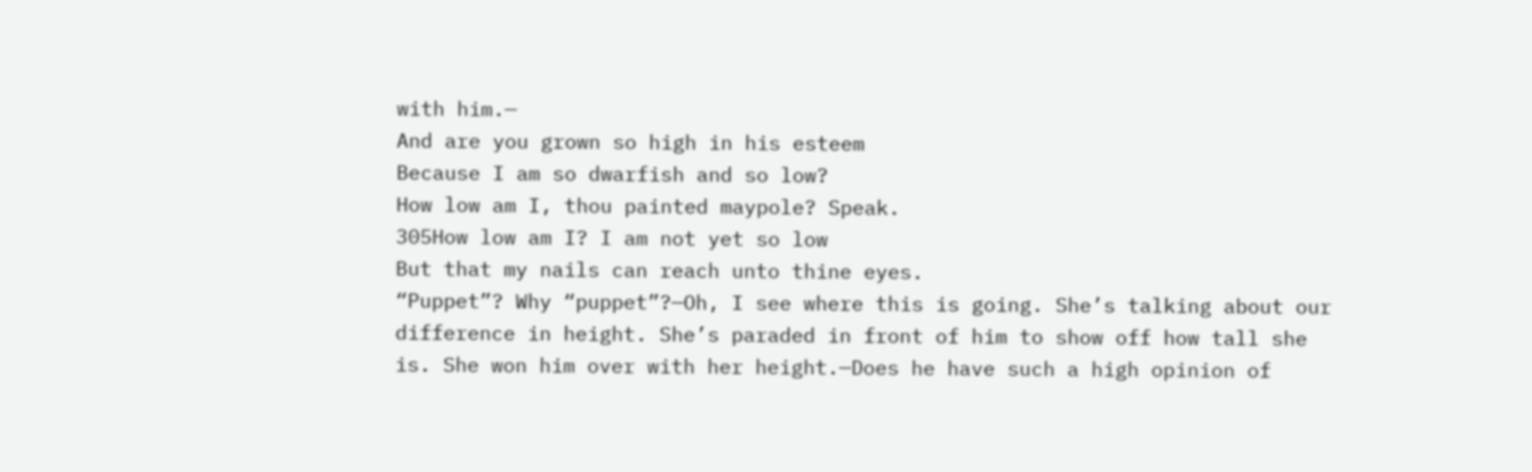with him.—
And are you grown so high in his esteem
Because I am so dwarfish and so low?
How low am I, thou painted maypole? Speak.
305How low am I? I am not yet so low
But that my nails can reach unto thine eyes.
“Puppet”? Why “puppet”?—Oh, I see where this is going. She’s talking about our difference in height. She’s paraded in front of him to show off how tall she is. She won him over with her height.—Does he have such a high opinion of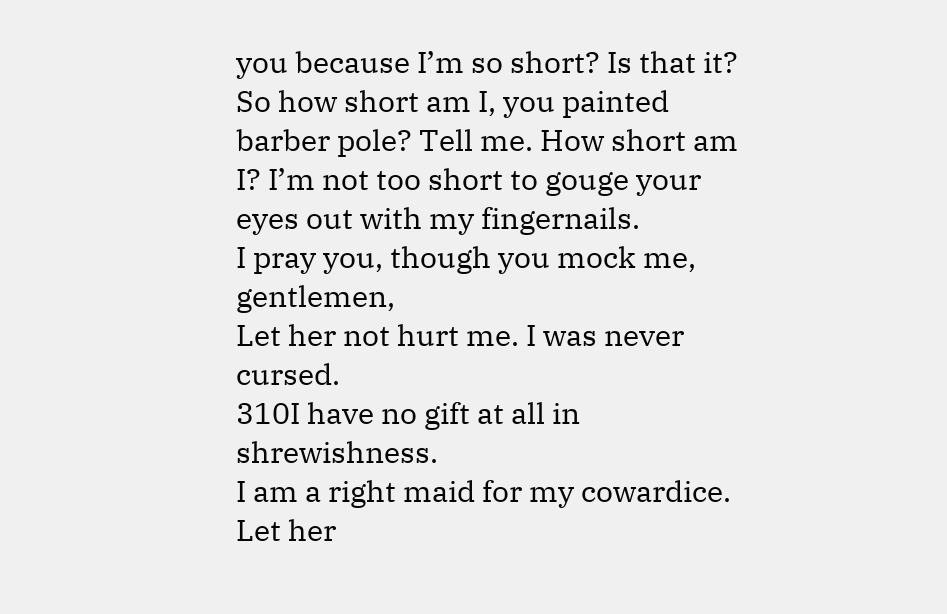you because I’m so short? Is that it? So how short am I, you painted barber pole? Tell me. How short am I? I’m not too short to gouge your eyes out with my fingernails.
I pray you, though you mock me, gentlemen,
Let her not hurt me. I was never cursed.
310I have no gift at all in shrewishness.
I am a right maid for my cowardice.
Let her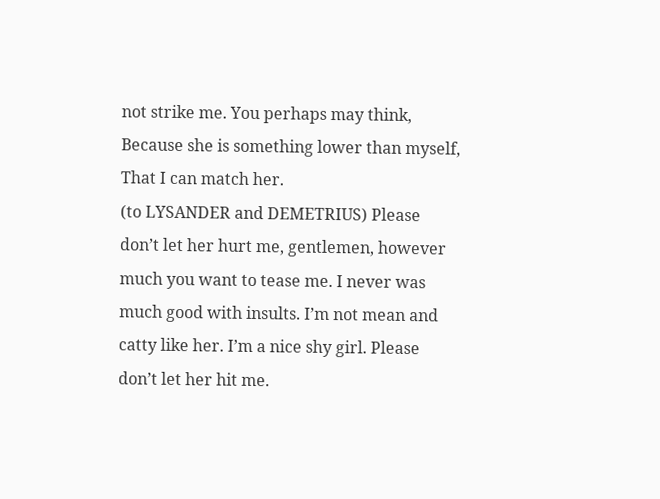not strike me. You perhaps may think,
Because she is something lower than myself,
That I can match her.
(to LYSANDER and DEMETRIUS) Please don’t let her hurt me, gentlemen, however much you want to tease me. I never was much good with insults. I’m not mean and catty like her. I’m a nice shy girl. Please don’t let her hit me.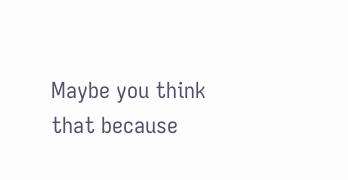Maybe you think that because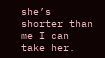she’s shorter than me I can take her.